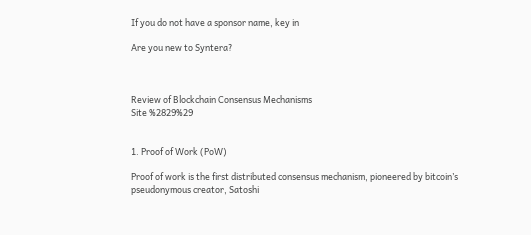If you do not have a sponsor name, key in

Are you new to Syntera?



Review of Blockchain Consensus Mechanisms
Site %2829%29


1. Proof of Work (PoW)

Proof of work is the first distributed consensus mechanism, pioneered by bitcoin’s pseudonymous creator, Satoshi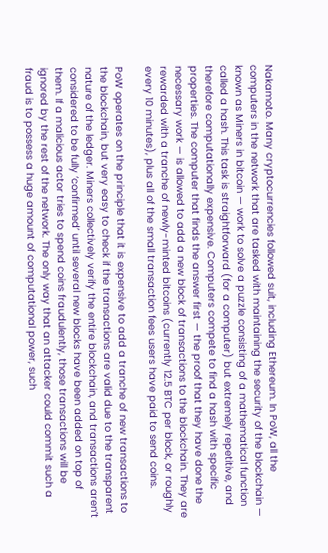Nakamoto. Many cryptocurrencies followed suit, including Ethereum. In PoW, all the computers in the network that are tasked with maintaining the security of the blockchain — known as Miners in bitcoin — work to solve a puzzle consisting of a mathematical function called a hash. This task is straightforward (for a computer) but extremely repetitive, and therefore computationally expensive. Computers compete to find a hash with specific properties. The computer that finds the answer first — the proof that they have done the necessary work — is allowed to add a new block of transactions to the blockchain. They are rewarded with a tranche of newly-minted bitcoins (currently 12.5 BTC per block, or roughly every 10 minutes), plus all of the small transaction fees users have paid to send coins.

PoW operates on the principle that it is expensive to add a tranche of new transactions to the blockchain, but very easy to check if the transactions are valid due to the transparent nature of the ledger. Miners collectively verify the entire blockchain, and transactions aren’t considered to be fully ‘confirmed’ until several new blocks have been added on top of them. If a malicious actor tries to spend coins fraudulently, those transactions will be ignored by the rest of the network. The only way that an attacker could commit such a fraud is to possess a huge amount of computational power, such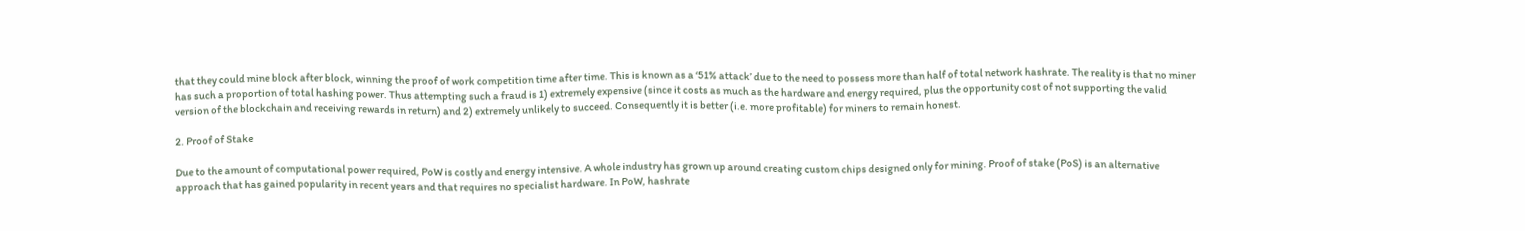that they could mine block after block, winning the proof of work competition time after time. This is known as a ‘51% attack’ due to the need to possess more than half of total network hashrate. The reality is that no miner has such a proportion of total hashing power. Thus attempting such a fraud is 1) extremely expensive (since it costs as much as the hardware and energy required, plus the opportunity cost of not supporting the valid version of the blockchain and receiving rewards in return) and 2) extremely unlikely to succeed. Consequently it is better (i.e. more profitable) for miners to remain honest.

2. Proof of Stake

Due to the amount of computational power required, PoW is costly and energy intensive. A whole industry has grown up around creating custom chips designed only for mining. Proof of stake (PoS) is an alternative approach that has gained popularity in recent years and that requires no specialist hardware. In PoW, hashrate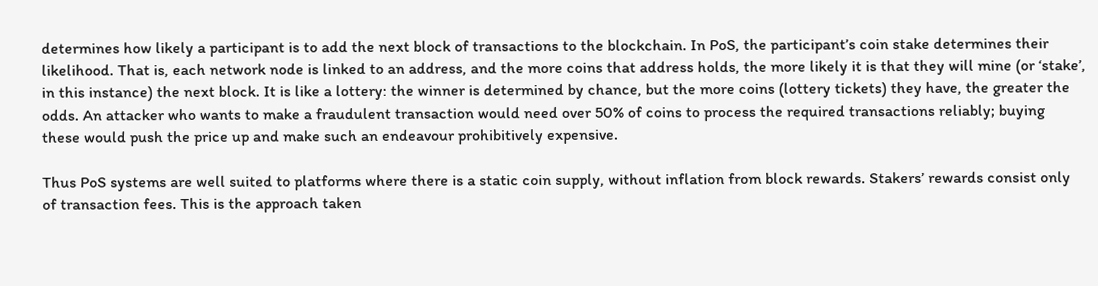determines how likely a participant is to add the next block of transactions to the blockchain. In PoS, the participant’s coin stake determines their likelihood. That is, each network node is linked to an address, and the more coins that address holds, the more likely it is that they will mine (or ‘stake’, in this instance) the next block. It is like a lottery: the winner is determined by chance, but the more coins (lottery tickets) they have, the greater the odds. An attacker who wants to make a fraudulent transaction would need over 50% of coins to process the required transactions reliably; buying these would push the price up and make such an endeavour prohibitively expensive.

Thus PoS systems are well suited to platforms where there is a static coin supply, without inflation from block rewards. Stakers’ rewards consist only of transaction fees. This is the approach taken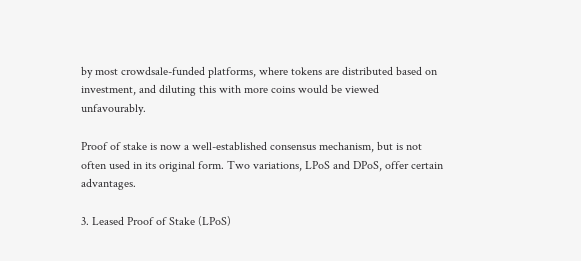by most crowdsale-funded platforms, where tokens are distributed based on investment, and diluting this with more coins would be viewed unfavourably.

Proof of stake is now a well-established consensus mechanism, but is not often used in its original form. Two variations, LPoS and DPoS, offer certain advantages.

3. Leased Proof of Stake (LPoS)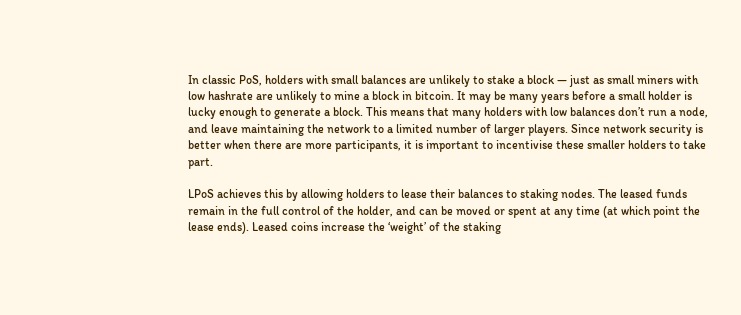In classic PoS, holders with small balances are unlikely to stake a block — just as small miners with low hashrate are unlikely to mine a block in bitcoin. It may be many years before a small holder is lucky enough to generate a block. This means that many holders with low balances don’t run a node, and leave maintaining the network to a limited number of larger players. Since network security is better when there are more participants, it is important to incentivise these smaller holders to take part.

LPoS achieves this by allowing holders to lease their balances to staking nodes. The leased funds remain in the full control of the holder, and can be moved or spent at any time (at which point the lease ends). Leased coins increase the ‘weight’ of the staking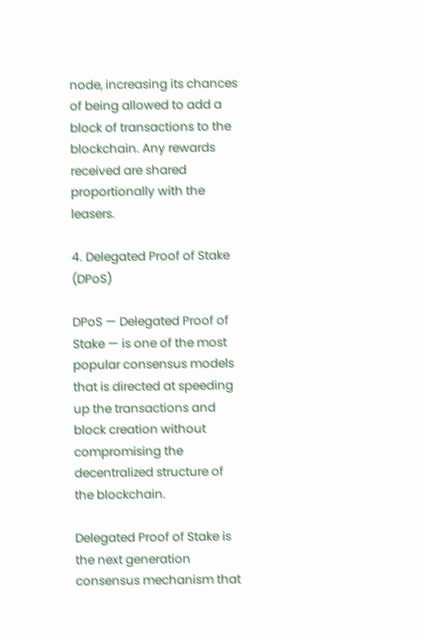node, increasing its chances of being allowed to add a block of transactions to the blockchain. Any rewards received are shared proportionally with the leasers.

4. Delegated Proof of Stake (DPoS)

DPoS — Delegated Proof of Stake — is one of the most popular consensus models that is directed at speeding up the transactions and block creation without compromising the decentralized structure of the blockchain.

Delegated Proof of Stake is the next generation consensus mechanism that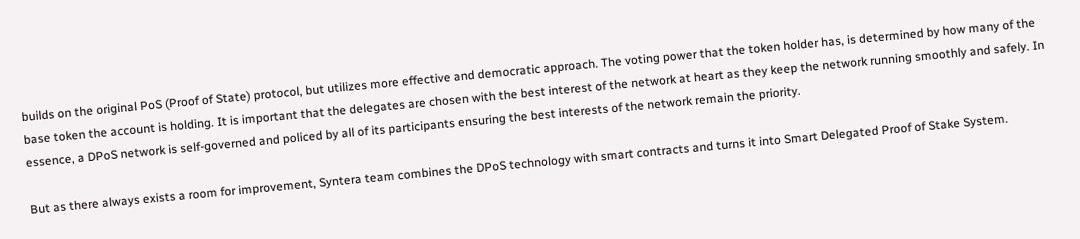builds on the original PoS (Proof of State) protocol, but utilizes more effective and democratic approach. The voting power that the token holder has, is determined by how many of the base token the account is holding. It is important that the delegates are chosen with the best interest of the network at heart as they keep the network running smoothly and safely. In essence, a DPoS network is self-governed and policed by all of its participants ensuring the best interests of the network remain the priority.

But as there always exists a room for improvement, Syntera team combines the DPoS technology with smart contracts and turns it into Smart Delegated Proof of Stake System.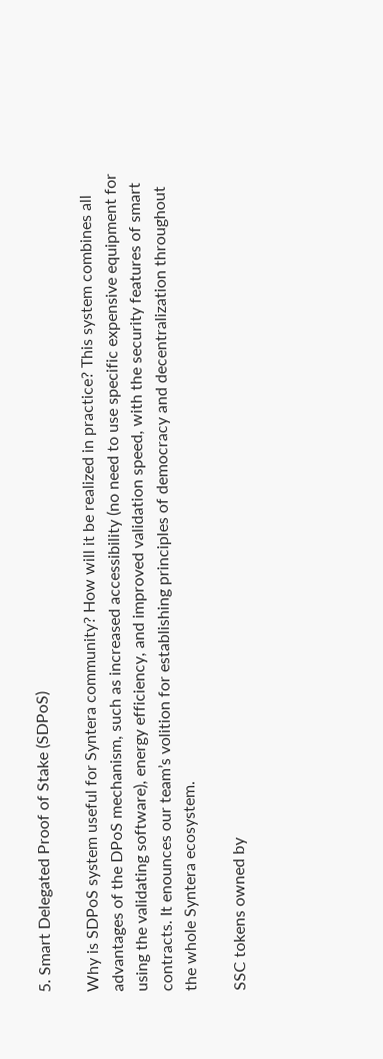5. Smart Delegated Proof of Stake (SDPoS)

Why is SDPoS system useful for Syntera community? How will it be realized in practice? This system combines all advantages of the DPoS mechanism, such as increased accessibility (no need to use specific expensive equipment for using the validating software), energy efficiency, and improved validation speed, with the security features of smart contracts. It enounces our team’s volition for establishing principles of democracy and decentralization throughout the whole Syntera ecosystem.

SSC tokens owned by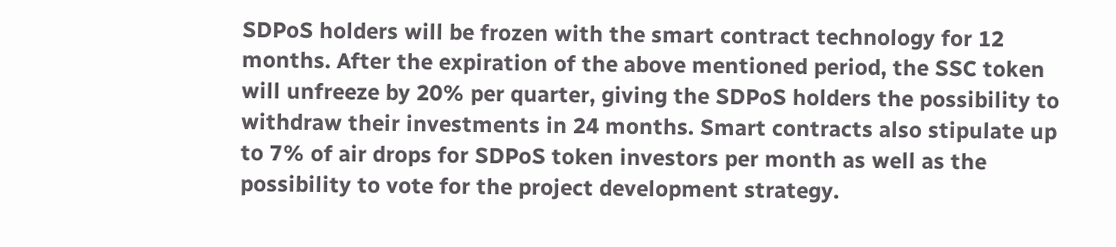SDPoS holders will be frozen with the smart contract technology for 12 months. After the expiration of the above mentioned period, the SSC token will unfreeze by 20% per quarter, giving the SDPoS holders the possibility to withdraw their investments in 24 months. Smart contracts also stipulate up to 7% of air drops for SDPoS token investors per month as well as the possibility to vote for the project development strategy.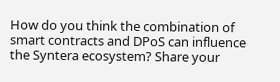How do you think the combination of smart contracts and DPoS can influence the Syntera ecosystem? Share your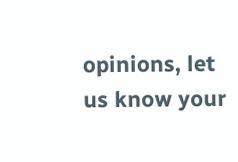opinions, let us know your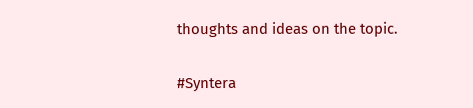thoughts and ideas on the topic.

#Syntera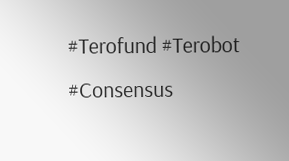#Terofund #Terobot #Consensus